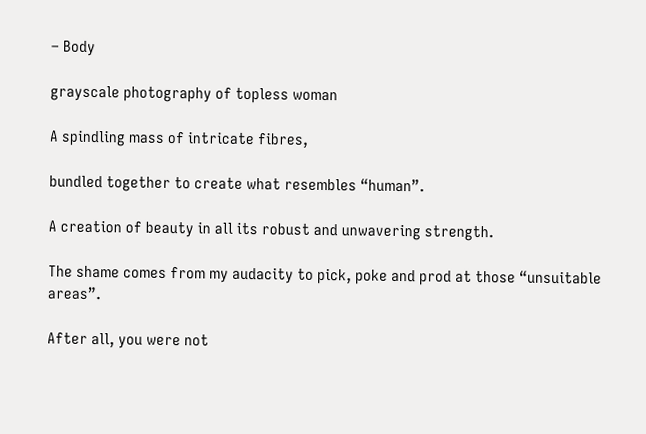– Body

grayscale photography of topless woman

A spindling mass of intricate fibres,

bundled together to create what resembles “human”.

A creation of beauty in all its robust and unwavering strength.

The shame comes from my audacity to pick, poke and prod at those “unsuitable areas”.

After all, you were not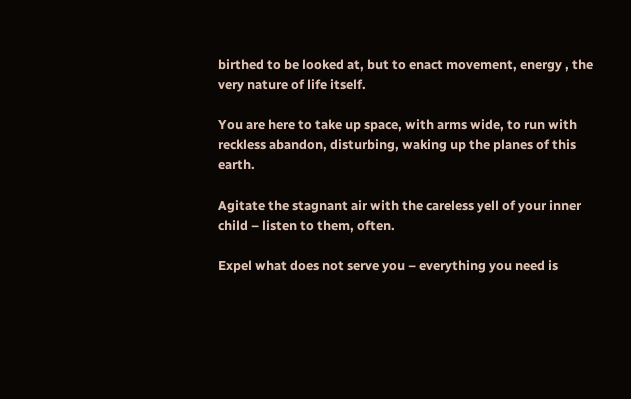birthed to be looked at, but to enact movement, energy , the very nature of life itself.

You are here to take up space, with arms wide, to run with reckless abandon, disturbing, waking up the planes of this earth.

Agitate the stagnant air with the careless yell of your inner child – listen to them, often.

Expel what does not serve you – everything you need is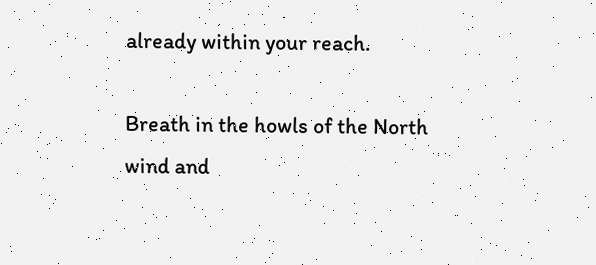already within your reach.

Breath in the howls of the North wind and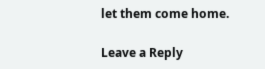let them come home.

Leave a Reply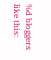%d bloggers like this: